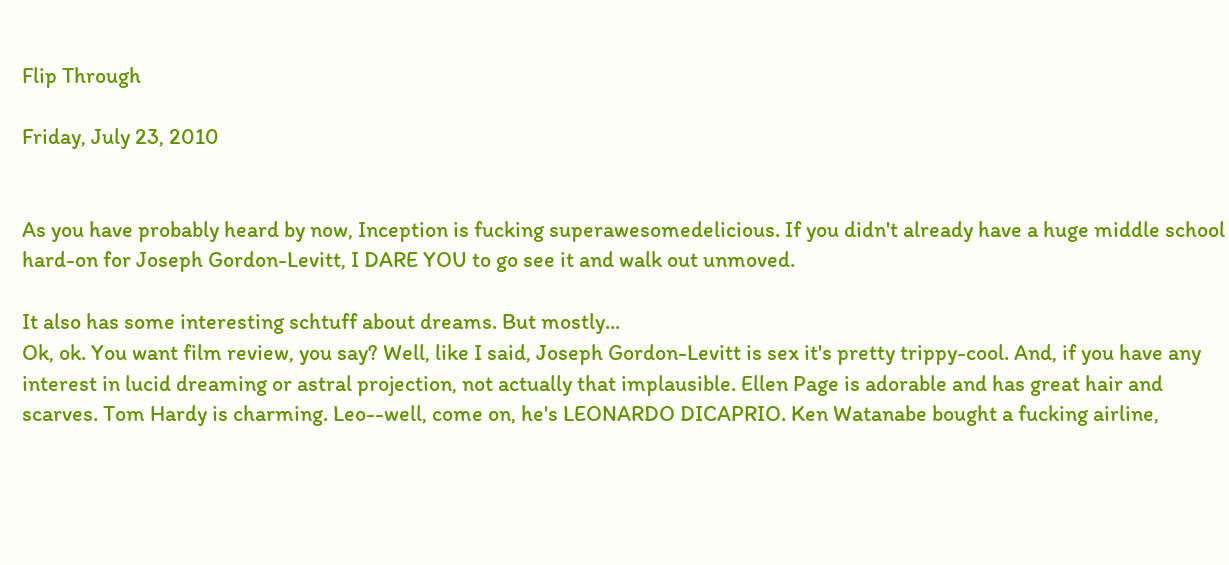Flip Through

Friday, July 23, 2010


As you have probably heard by now, Inception is fucking superawesomedelicious. If you didn't already have a huge middle school hard-on for Joseph Gordon-Levitt, I DARE YOU to go see it and walk out unmoved.

It also has some interesting schtuff about dreams. But mostly...
Ok, ok. You want film review, you say? Well, like I said, Joseph Gordon-Levitt is sex it's pretty trippy-cool. And, if you have any interest in lucid dreaming or astral projection, not actually that implausible. Ellen Page is adorable and has great hair and scarves. Tom Hardy is charming. Leo--well, come on, he's LEONARDO DICAPRIO. Ken Watanabe bought a fucking airline,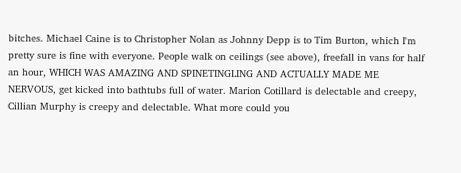bitches. Michael Caine is to Christopher Nolan as Johnny Depp is to Tim Burton, which I'm pretty sure is fine with everyone. People walk on ceilings (see above), freefall in vans for half an hour, WHICH WAS AMAZING AND SPINETINGLING AND ACTUALLY MADE ME NERVOUS, get kicked into bathtubs full of water. Marion Cotillard is delectable and creepy, Cillian Murphy is creepy and delectable. What more could you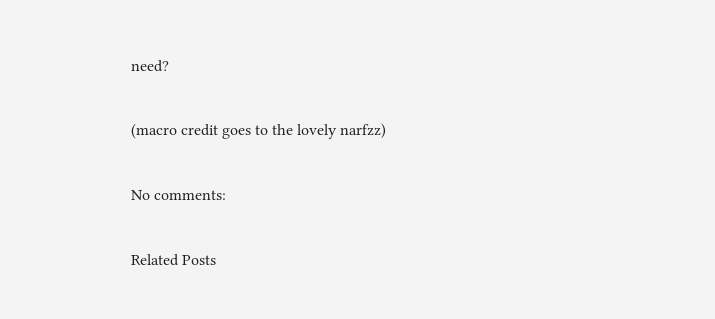need?

(macro credit goes to the lovely narfzz)

No comments:

Related Posts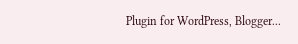Plugin for WordPress, Blogger...